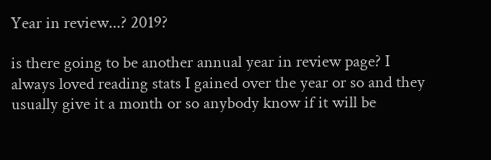Year in review...? 2019?

is there going to be another annual year in review page? I always loved reading stats I gained over the year or so and they usually give it a month or so anybody know if it will be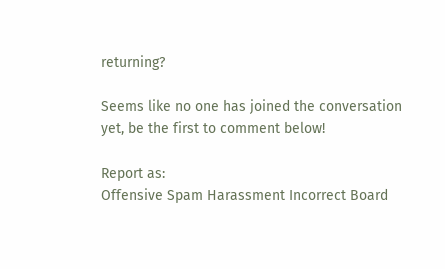returning?

Seems like no one has joined the conversation yet, be the first to comment below!

Report as:
Offensive Spam Harassment Incorrect Board